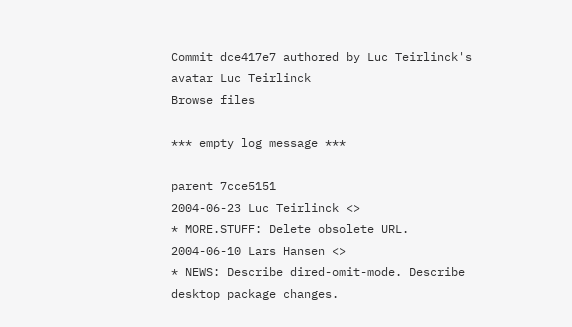Commit dce417e7 authored by Luc Teirlinck's avatar Luc Teirlinck
Browse files

*** empty log message ***

parent 7cce5151
2004-06-23 Luc Teirlinck <>
* MORE.STUFF: Delete obsolete URL.
2004-06-10 Lars Hansen <>
* NEWS: Describe dired-omit-mode. Describe desktop package changes.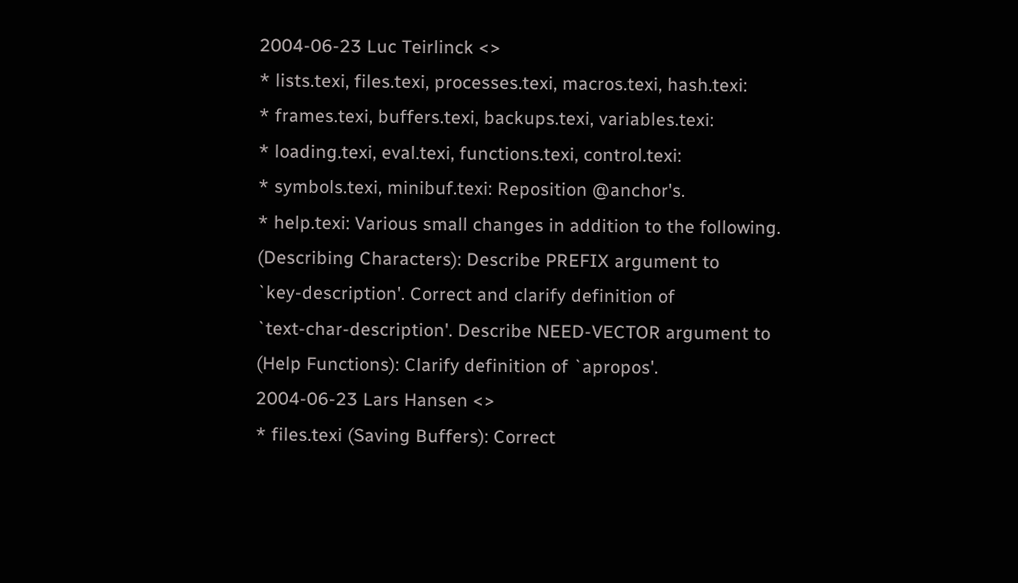2004-06-23 Luc Teirlinck <>
* lists.texi, files.texi, processes.texi, macros.texi, hash.texi:
* frames.texi, buffers.texi, backups.texi, variables.texi:
* loading.texi, eval.texi, functions.texi, control.texi:
* symbols.texi, minibuf.texi: Reposition @anchor's.
* help.texi: Various small changes in addition to the following.
(Describing Characters): Describe PREFIX argument to
`key-description'. Correct and clarify definition of
`text-char-description'. Describe NEED-VECTOR argument to
(Help Functions): Clarify definition of `apropos'.
2004-06-23 Lars Hansen <>
* files.texi (Saving Buffers): Correct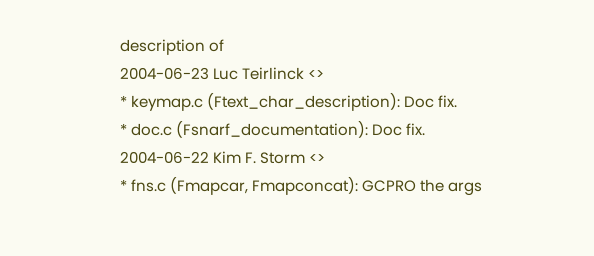description of
2004-06-23 Luc Teirlinck <>
* keymap.c (Ftext_char_description): Doc fix.
* doc.c (Fsnarf_documentation): Doc fix.
2004-06-22 Kim F. Storm <>
* fns.c (Fmapcar, Fmapconcat): GCPRO the args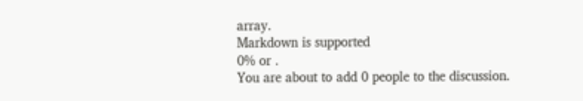array.
Markdown is supported
0% or .
You are about to add 0 people to the discussion.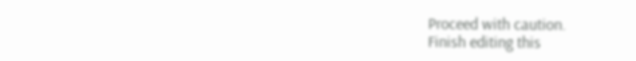Proceed with caution.
Finish editing this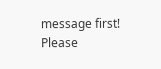message first!
Please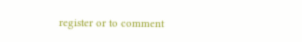register or to comment